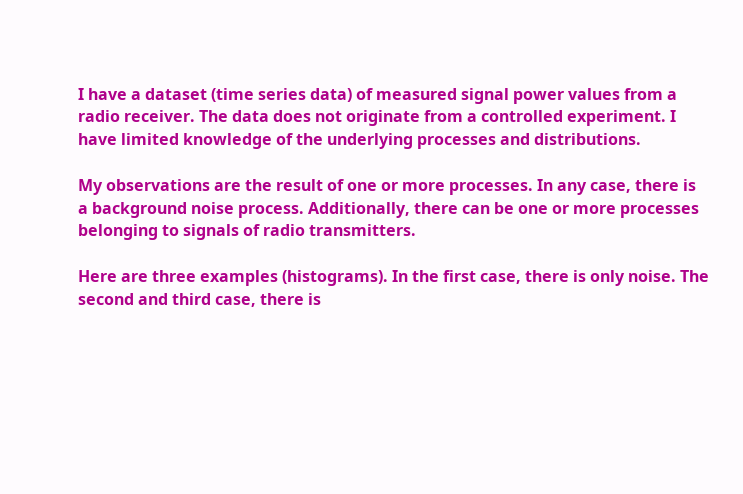I have a dataset (time series data) of measured signal power values from a radio receiver. The data does not originate from a controlled experiment. I have limited knowledge of the underlying processes and distributions.

My observations are the result of one or more processes. In any case, there is a background noise process. Additionally, there can be one or more processes belonging to signals of radio transmitters.

Here are three examples (histograms). In the first case, there is only noise. The second and third case, there is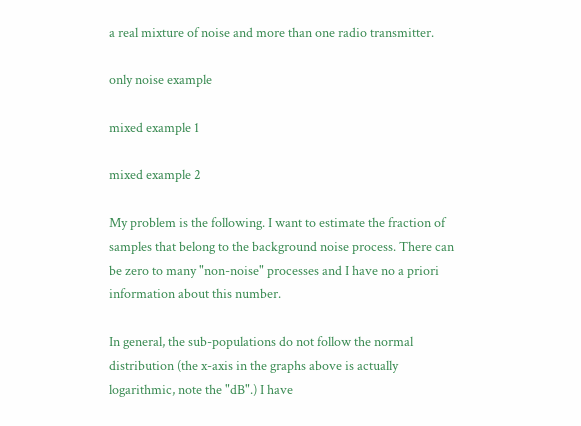a real mixture of noise and more than one radio transmitter.

only noise example

mixed example 1

mixed example 2

My problem is the following. I want to estimate the fraction of samples that belong to the background noise process. There can be zero to many "non-noise" processes and I have no a priori information about this number.

In general, the sub-populations do not follow the normal distribution (the x-axis in the graphs above is actually logarithmic, note the "dB".) I have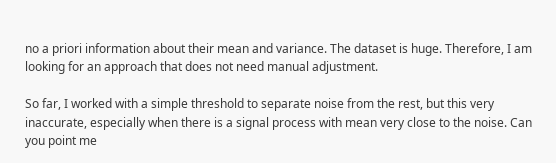no a priori information about their mean and variance. The dataset is huge. Therefore, I am looking for an approach that does not need manual adjustment.

So far, I worked with a simple threshold to separate noise from the rest, but this very inaccurate, especially when there is a signal process with mean very close to the noise. Can you point me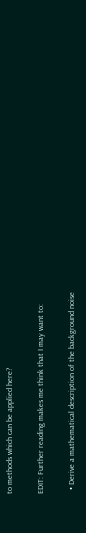to methods which can be applied here?

EDIT: Further reading makes me think that I may want to:

  • Derive a mathematical description of the background noise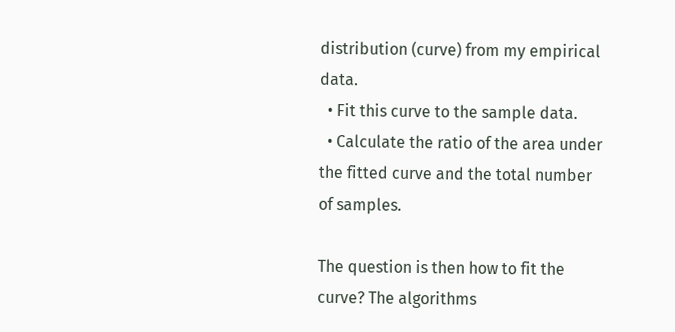distribution (curve) from my empirical data.
  • Fit this curve to the sample data.
  • Calculate the ratio of the area under the fitted curve and the total number of samples.

The question is then how to fit the curve? The algorithms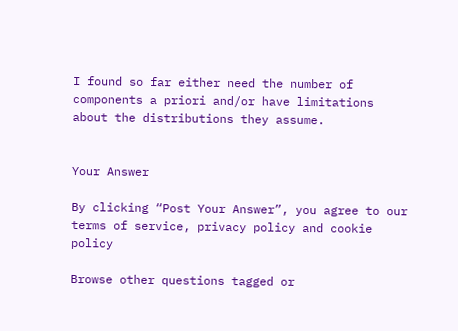I found so far either need the number of components a priori and/or have limitations about the distributions they assume.


Your Answer

By clicking “Post Your Answer”, you agree to our terms of service, privacy policy and cookie policy

Browse other questions tagged or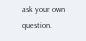ask your own question.